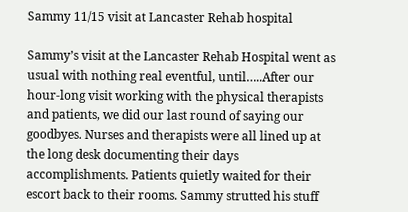Sammy 11/15 visit at Lancaster Rehab hospital

Sammy’s visit at the Lancaster Rehab Hospital went as usual with nothing real eventful, until…..After our hour-long visit working with the physical therapists and patients, we did our last round of saying our goodbyes. Nurses and therapists were all lined up at the long desk documenting their days accomplishments. Patients quietly waited for their escort back to their rooms. Sammy strutted his stuff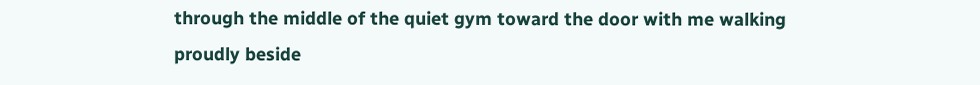through the middle of the quiet gym toward the door with me walking proudly beside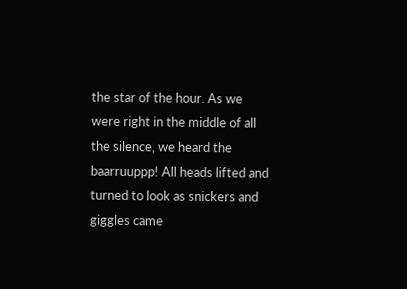the star of the hour. As we were right in the middle of all the silence, we heard the baarruuppp! All heads lifted and turned to look as snickers and giggles came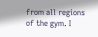from all regions of the gym. I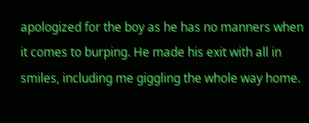apologized for the boy as he has no manners when it comes to burping. He made his exit with all in smiles, including me giggling the whole way home.